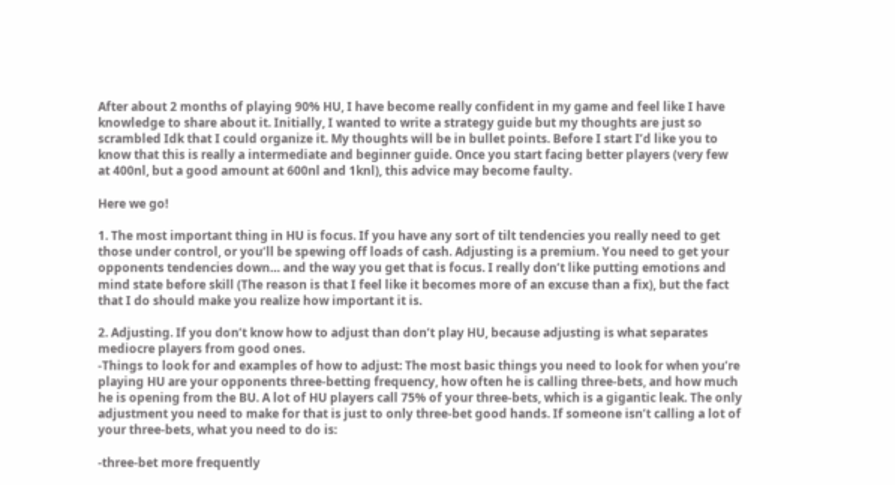After about 2 months of playing 90% HU, I have become really confident in my game and feel like I have knowledge to share about it. Initially, I wanted to write a strategy guide but my thoughts are just so scrambled Idk that I could organize it. My thoughts will be in bullet points. Before I start I’d like you to know that this is really a intermediate and beginner guide. Once you start facing better players (very few at 400nl, but a good amount at 600nl and 1knl), this advice may become faulty.

Here we go!

1. The most important thing in HU is focus. If you have any sort of tilt tendencies you really need to get those under control, or you’ll be spewing off loads of cash. Adjusting is a premium. You need to get your opponents tendencies down… and the way you get that is focus. I really don’t like putting emotions and mind state before skill (The reason is that I feel like it becomes more of an excuse than a fix), but the fact that I do should make you realize how important it is.

2. Adjusting. If you don’t know how to adjust than don’t play HU, because adjusting is what separates mediocre players from good ones.
-Things to look for and examples of how to adjust: The most basic things you need to look for when you’re playing HU are your opponents three-betting frequency, how often he is calling three-bets, and how much he is opening from the BU. A lot of HU players call 75% of your three-bets, which is a gigantic leak. The only adjustment you need to make for that is just to only three-bet good hands. If someone isn’t calling a lot of your three-bets, what you need to do is:

-three-bet more frequently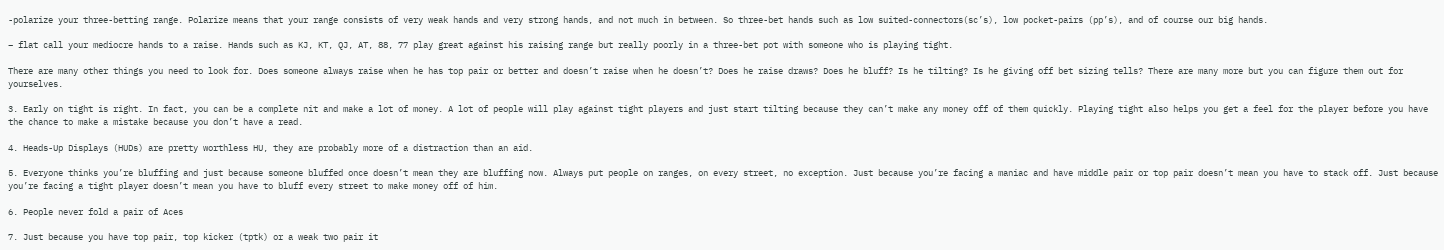-polarize your three-betting range. Polarize means that your range consists of very weak hands and very strong hands, and not much in between. So three-bet hands such as low suited-connectors(sc’s), low pocket-pairs (pp’s), and of course our big hands.

– flat call your mediocre hands to a raise. Hands such as KJ, KT, QJ, AT, 88, 77 play great against his raising range but really poorly in a three-bet pot with someone who is playing tight.

There are many other things you need to look for. Does someone always raise when he has top pair or better and doesn’t raise when he doesn’t? Does he raise draws? Does he bluff? Is he tilting? Is he giving off bet sizing tells? There are many more but you can figure them out for yourselves.

3. Early on tight is right. In fact, you can be a complete nit and make a lot of money. A lot of people will play against tight players and just start tilting because they can’t make any money off of them quickly. Playing tight also helps you get a feel for the player before you have the chance to make a mistake because you don’t have a read.

4. Heads-Up Displays (HUDs) are pretty worthless HU, they are probably more of a distraction than an aid.

5. Everyone thinks you’re bluffing and just because someone bluffed once doesn’t mean they are bluffing now. Always put people on ranges, on every street, no exception. Just because you’re facing a maniac and have middle pair or top pair doesn’t mean you have to stack off. Just because you’re facing a tight player doesn’t mean you have to bluff every street to make money off of him.

6. People never fold a pair of Aces

7. Just because you have top pair, top kicker (tptk) or a weak two pair it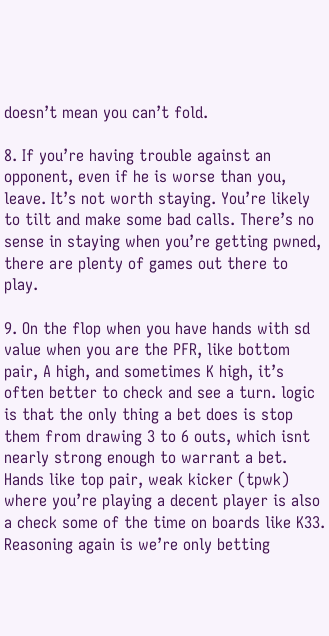doesn’t mean you can’t fold.

8. If you’re having trouble against an opponent, even if he is worse than you, leave. It’s not worth staying. You’re likely to tilt and make some bad calls. There’s no sense in staying when you’re getting pwned, there are plenty of games out there to play.

9. On the flop when you have hands with sd value when you are the PFR, like bottom pair, A high, and sometimes K high, it’s often better to check and see a turn. logic is that the only thing a bet does is stop them from drawing 3 to 6 outs, which isnt nearly strong enough to warrant a bet. Hands like top pair, weak kicker (tpwk) where you’re playing a decent player is also a check some of the time on boards like K33. Reasoning again is we’re only betting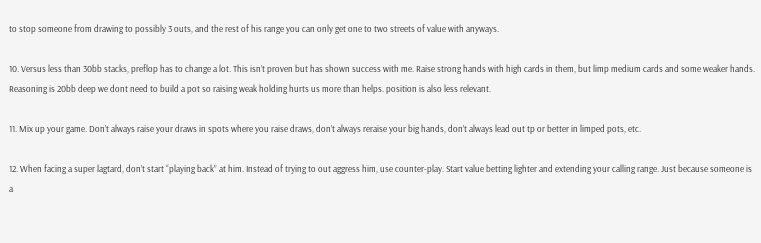to stop someone from drawing to possibly 3 outs, and the rest of his range you can only get one to two streets of value with anyways.

10. Versus less than 30bb stacks, preflop has to change a lot. This isn’t proven but has shown success with me. Raise strong hands with high cards in them, but limp medium cards and some weaker hands. Reasoning is 20bb deep we dont need to build a pot so raising weak holding hurts us more than helps. position is also less relevant.

11. Mix up your game. Don’t always raise your draws in spots where you raise draws, don’t always reraise your big hands, don’t always lead out tp or better in limped pots, etc.

12. When facing a super lagtard, don’t start “playing back” at him. Instead of trying to out aggress him, use counter-play. Start value betting lighter and extending your calling range. Just because someone is a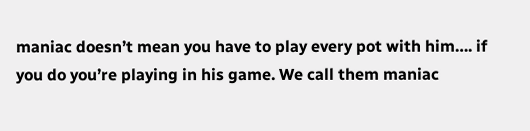maniac doesn’t mean you have to play every pot with him…. if you do you’re playing in his game. We call them maniac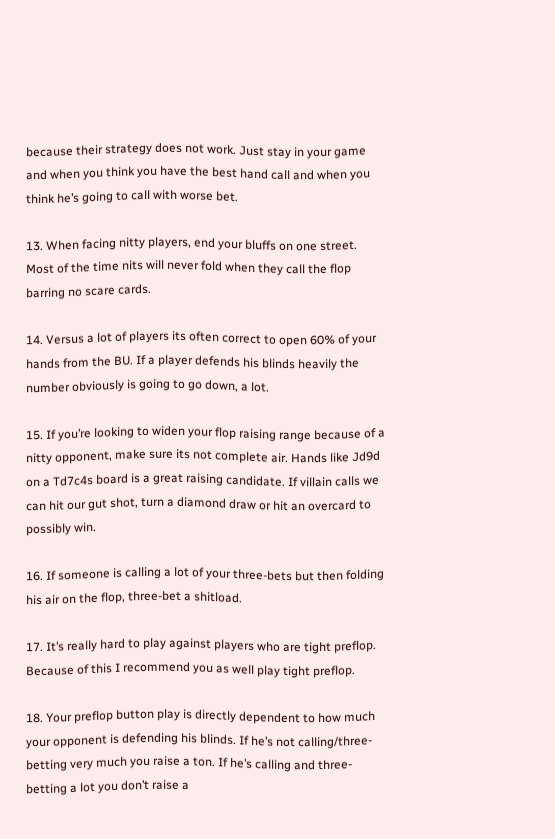because their strategy does not work. Just stay in your game and when you think you have the best hand call and when you think he’s going to call with worse bet.

13. When facing nitty players, end your bluffs on one street. Most of the time nits will never fold when they call the flop barring no scare cards.

14. Versus a lot of players its often correct to open 60% of your hands from the BU. If a player defends his blinds heavily the number obviously is going to go down, a lot.

15. If you’re looking to widen your flop raising range because of a nitty opponent, make sure its not complete air. Hands like Jd9d on a Td7c4s board is a great raising candidate. If villain calls we can hit our gut shot, turn a diamond draw or hit an overcard to possibly win.

16. If someone is calling a lot of your three-bets but then folding his air on the flop, three-bet a shitload.

17. It’s really hard to play against players who are tight preflop. Because of this I recommend you as well play tight preflop.

18. Your preflop button play is directly dependent to how much your opponent is defending his blinds. If he’s not calling/three-betting very much you raise a ton. If he’s calling and three-betting a lot you don’t raise a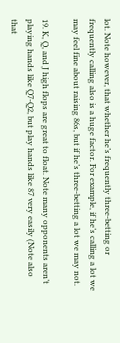lot. Note however, that whether he’s frequently three-betting or frequently calling also is a huge factor. For example, if he’s calling a lot we may feel fine about raising 86s, but if he’s three-betting a lot we may not.

19. K, Q, and J high flops are great to float. Note many opponents aren’t playing hands like Q7-Q2, but play hands like 87 very easily (Note also that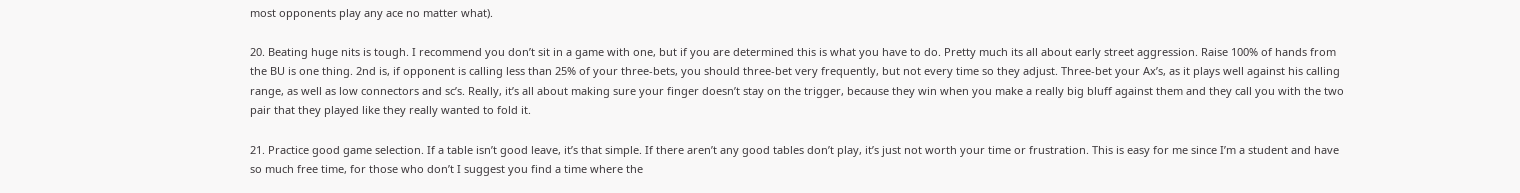most opponents play any ace no matter what).

20. Beating huge nits is tough. I recommend you don’t sit in a game with one, but if you are determined this is what you have to do. Pretty much its all about early street aggression. Raise 100% of hands from the BU is one thing. 2nd is, if opponent is calling less than 25% of your three-bets, you should three-bet very frequently, but not every time so they adjust. Three-bet your Ax’s, as it plays well against his calling range, as well as low connectors and sc’s. Really, it’s all about making sure your finger doesn’t stay on the trigger, because they win when you make a really big bluff against them and they call you with the two pair that they played like they really wanted to fold it.

21. Practice good game selection. If a table isn’t good leave, it’s that simple. If there aren’t any good tables don’t play, it’s just not worth your time or frustration. This is easy for me since I’m a student and have so much free time, for those who don’t I suggest you find a time where the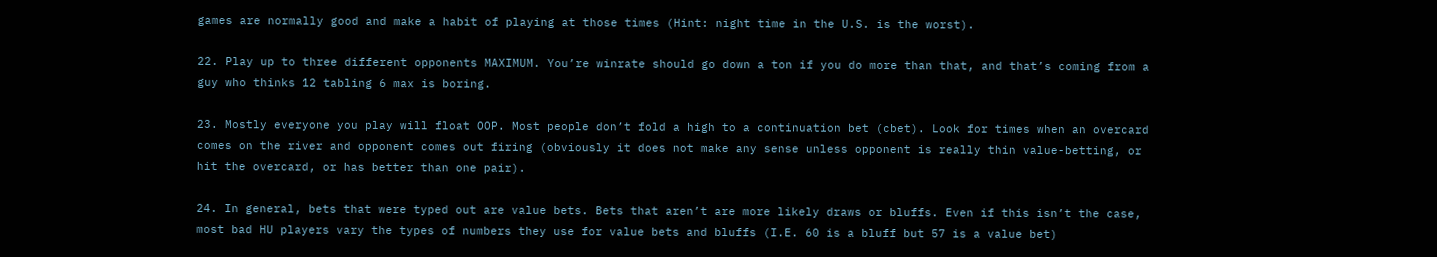games are normally good and make a habit of playing at those times (Hint: night time in the U.S. is the worst).

22. Play up to three different opponents MAXIMUM. You’re winrate should go down a ton if you do more than that, and that’s coming from a guy who thinks 12 tabling 6 max is boring.

23. Mostly everyone you play will float OOP. Most people don’t fold a high to a continuation bet (cbet). Look for times when an overcard comes on the river and opponent comes out firing (obviously it does not make any sense unless opponent is really thin value-betting, or hit the overcard, or has better than one pair).

24. In general, bets that were typed out are value bets. Bets that aren’t are more likely draws or bluffs. Even if this isn’t the case, most bad HU players vary the types of numbers they use for value bets and bluffs (I.E. 60 is a bluff but 57 is a value bet)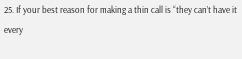25. If your best reason for making a thin call is “they can’t have it every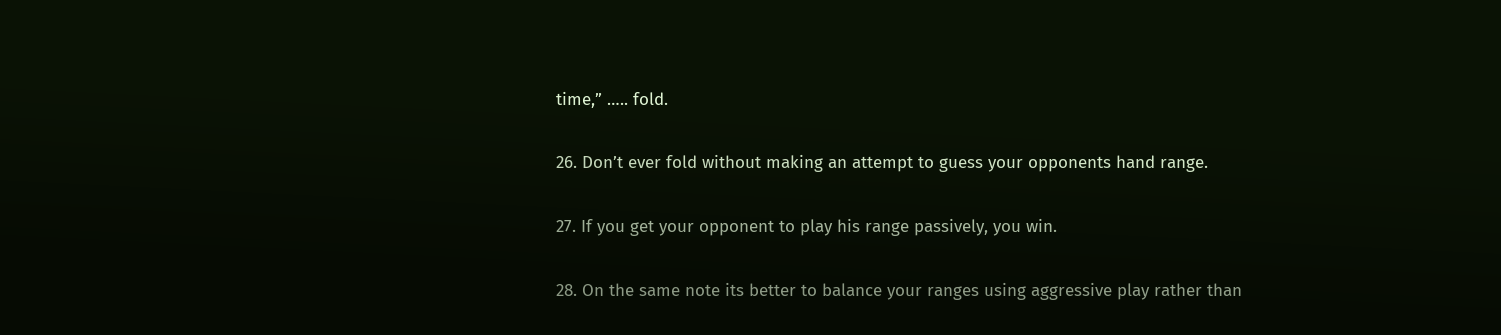time,” ….. fold.

26. Don’t ever fold without making an attempt to guess your opponents hand range.

27. If you get your opponent to play his range passively, you win.

28. On the same note its better to balance your ranges using aggressive play rather than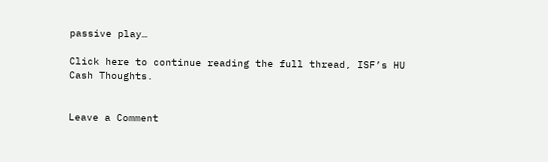passive play…

Click here to continue reading the full thread, ISF’s HU Cash Thoughts.


Leave a Comment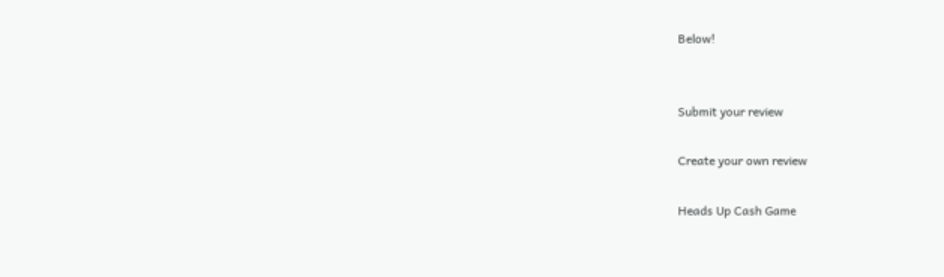Below!


Submit your review

Create your own review

Heads Up Cash Game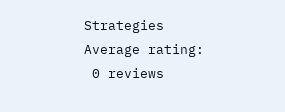Strategies
Average rating:
 0 reviews